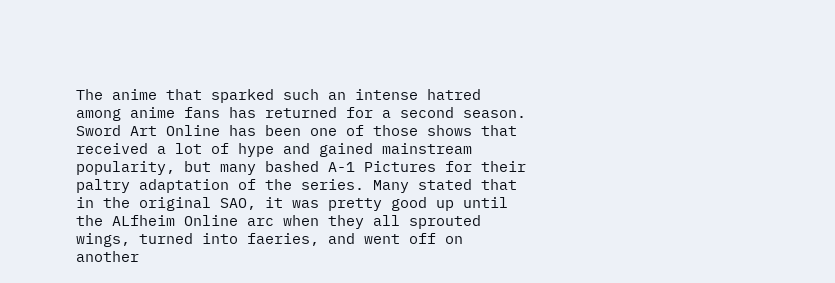The anime that sparked such an intense hatred among anime fans has returned for a second season. Sword Art Online has been one of those shows that received a lot of hype and gained mainstream popularity, but many bashed A-1 Pictures for their paltry adaptation of the series. Many stated that in the original SAO, it was pretty good up until the ALfheim Online arc when they all sprouted wings, turned into faeries, and went off on another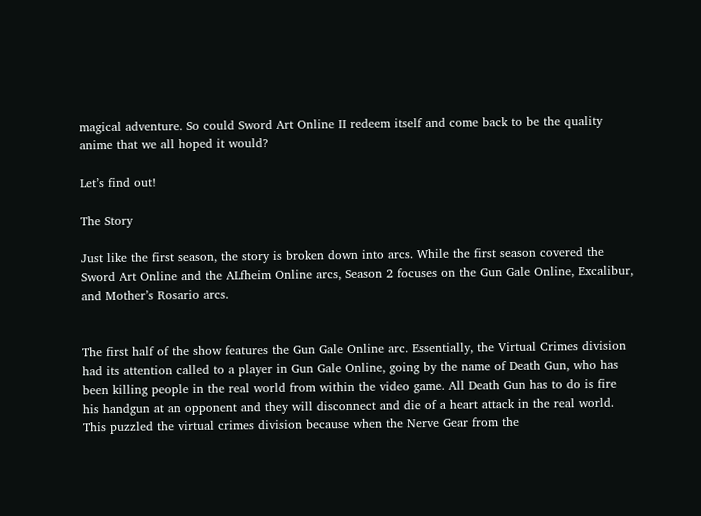magical adventure. So could Sword Art Online II redeem itself and come back to be the quality anime that we all hoped it would?

Let’s find out!

The Story

Just like the first season, the story is broken down into arcs. While the first season covered the Sword Art Online and the ALfheim Online arcs, Season 2 focuses on the Gun Gale Online, Excalibur, and Mother’s Rosario arcs.


The first half of the show features the Gun Gale Online arc. Essentially, the Virtual Crimes division had its attention called to a player in Gun Gale Online, going by the name of Death Gun, who has been killing people in the real world from within the video game. All Death Gun has to do is fire his handgun at an opponent and they will disconnect and die of a heart attack in the real world. This puzzled the virtual crimes division because when the Nerve Gear from the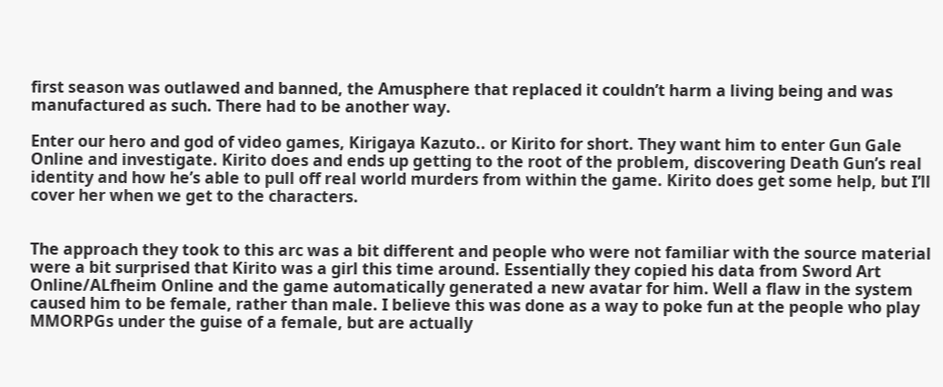first season was outlawed and banned, the Amusphere that replaced it couldn’t harm a living being and was manufactured as such. There had to be another way.

Enter our hero and god of video games, Kirigaya Kazuto.. or Kirito for short. They want him to enter Gun Gale Online and investigate. Kirito does and ends up getting to the root of the problem, discovering Death Gun’s real identity and how he’s able to pull off real world murders from within the game. Kirito does get some help, but I’ll cover her when we get to the characters.


The approach they took to this arc was a bit different and people who were not familiar with the source material were a bit surprised that Kirito was a girl this time around. Essentially they copied his data from Sword Art Online/ALfheim Online and the game automatically generated a new avatar for him. Well a flaw in the system caused him to be female, rather than male. I believe this was done as a way to poke fun at the people who play MMORPGs under the guise of a female, but are actually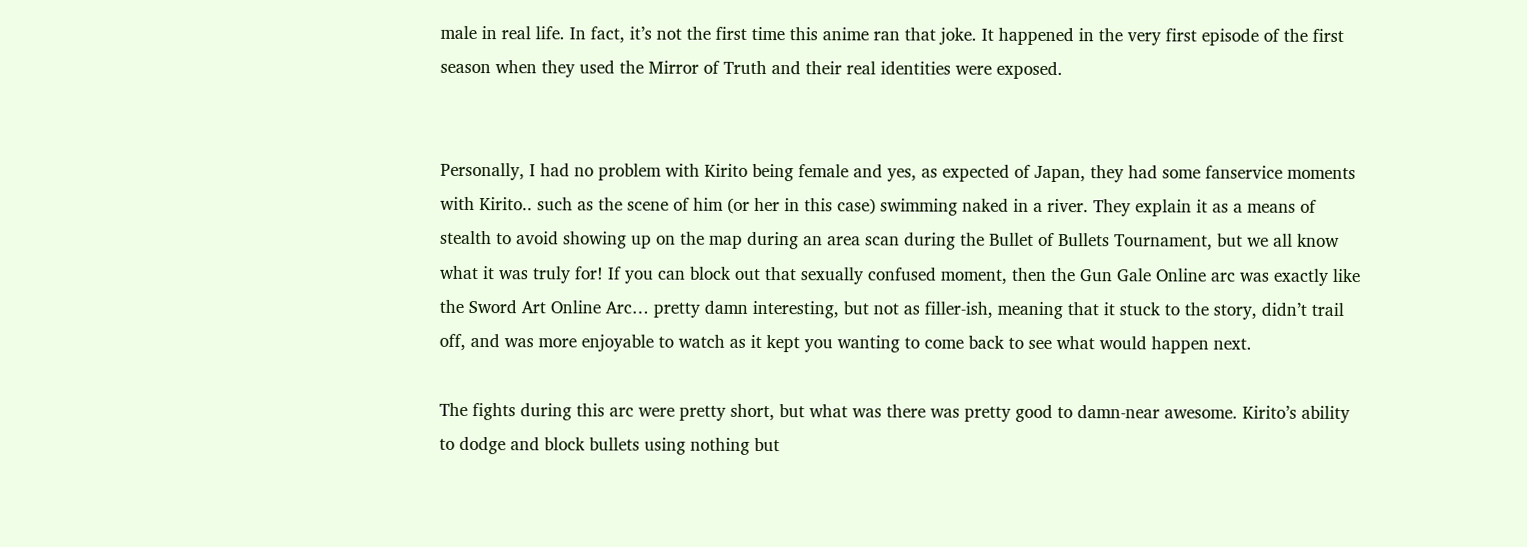male in real life. In fact, it’s not the first time this anime ran that joke. It happened in the very first episode of the first season when they used the Mirror of Truth and their real identities were exposed.


Personally, I had no problem with Kirito being female and yes, as expected of Japan, they had some fanservice moments with Kirito.. such as the scene of him (or her in this case) swimming naked in a river. They explain it as a means of stealth to avoid showing up on the map during an area scan during the Bullet of Bullets Tournament, but we all know what it was truly for! If you can block out that sexually confused moment, then the Gun Gale Online arc was exactly like the Sword Art Online Arc… pretty damn interesting, but not as filler-ish, meaning that it stuck to the story, didn’t trail off, and was more enjoyable to watch as it kept you wanting to come back to see what would happen next.

The fights during this arc were pretty short, but what was there was pretty good to damn-near awesome. Kirito’s ability to dodge and block bullets using nothing but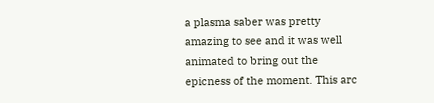a plasma saber was pretty amazing to see and it was well animated to bring out the epicness of the moment. This arc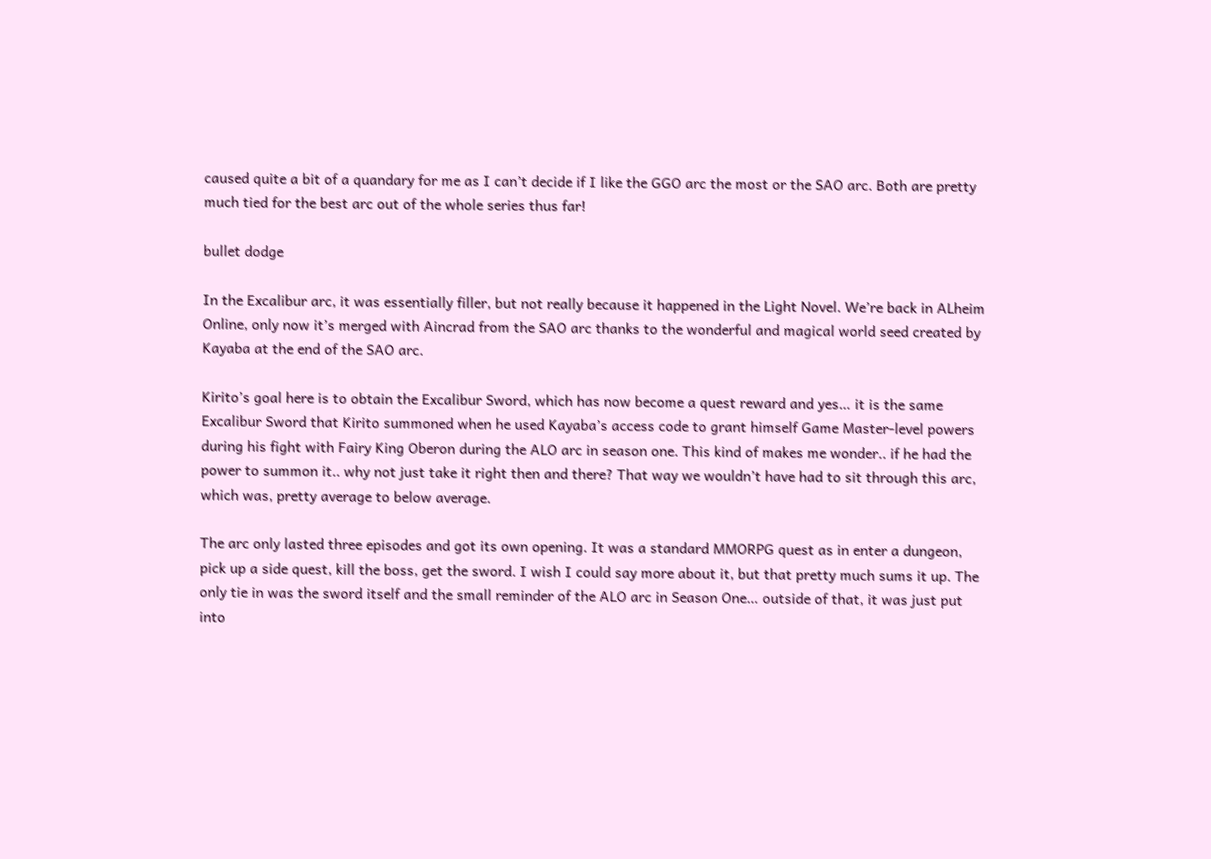caused quite a bit of a quandary for me as I can’t decide if I like the GGO arc the most or the SAO arc. Both are pretty much tied for the best arc out of the whole series thus far!

bullet dodge

In the Excalibur arc, it was essentially filler, but not really because it happened in the Light Novel. We’re back in ALheim Online, only now it’s merged with Aincrad from the SAO arc thanks to the wonderful and magical world seed created by Kayaba at the end of the SAO arc.

Kirito’s goal here is to obtain the Excalibur Sword, which has now become a quest reward and yes… it is the same Excalibur Sword that Kirito summoned when he used Kayaba’s access code to grant himself Game Master-level powers during his fight with Fairy King Oberon during the ALO arc in season one. This kind of makes me wonder.. if he had the power to summon it.. why not just take it right then and there? That way we wouldn’t have had to sit through this arc, which was, pretty average to below average.

The arc only lasted three episodes and got its own opening. It was a standard MMORPG quest as in enter a dungeon, pick up a side quest, kill the boss, get the sword. I wish I could say more about it, but that pretty much sums it up. The only tie in was the sword itself and the small reminder of the ALO arc in Season One… outside of that, it was just put into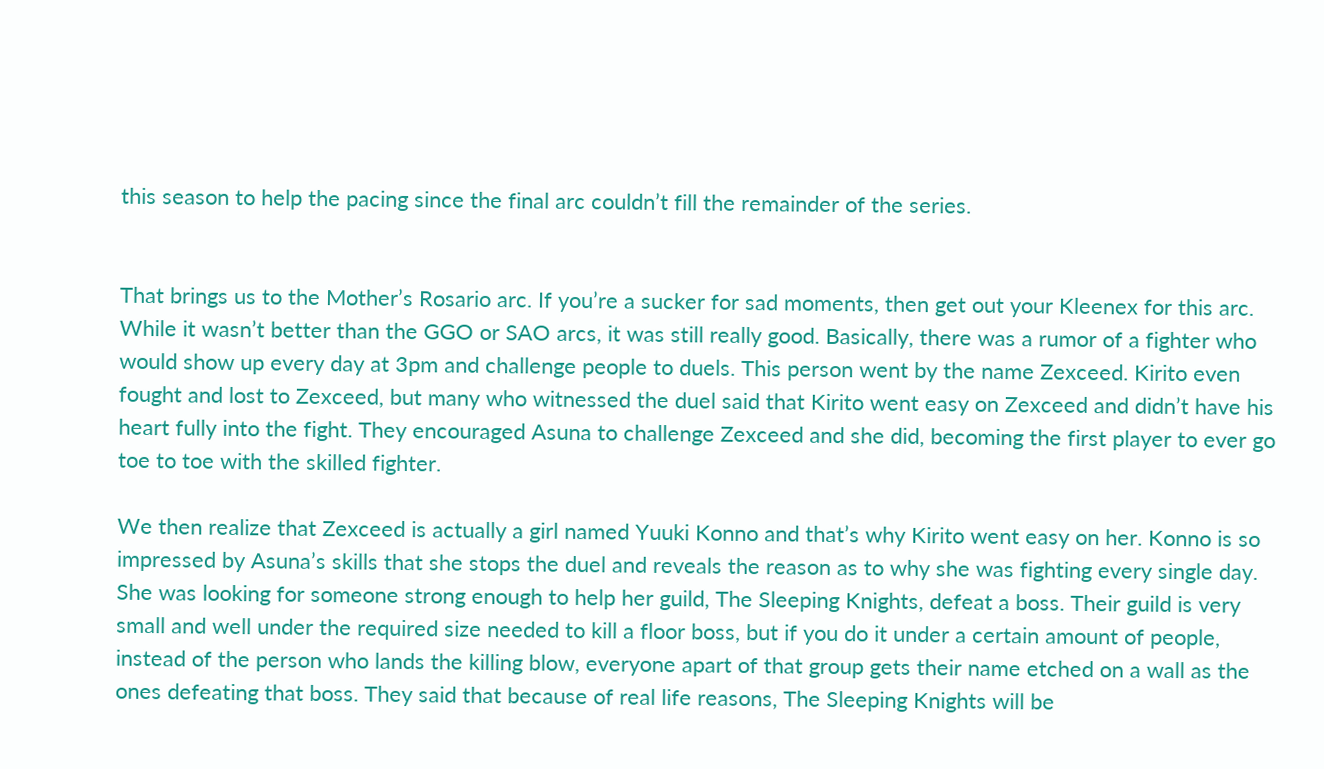this season to help the pacing since the final arc couldn’t fill the remainder of the series.


That brings us to the Mother’s Rosario arc. If you’re a sucker for sad moments, then get out your Kleenex for this arc. While it wasn’t better than the GGO or SAO arcs, it was still really good. Basically, there was a rumor of a fighter who would show up every day at 3pm and challenge people to duels. This person went by the name Zexceed. Kirito even fought and lost to Zexceed, but many who witnessed the duel said that Kirito went easy on Zexceed and didn’t have his heart fully into the fight. They encouraged Asuna to challenge Zexceed and she did, becoming the first player to ever go toe to toe with the skilled fighter.

We then realize that Zexceed is actually a girl named Yuuki Konno and that’s why Kirito went easy on her. Konno is so impressed by Asuna’s skills that she stops the duel and reveals the reason as to why she was fighting every single day. She was looking for someone strong enough to help her guild, The Sleeping Knights, defeat a boss. Their guild is very small and well under the required size needed to kill a floor boss, but if you do it under a certain amount of people, instead of the person who lands the killing blow, everyone apart of that group gets their name etched on a wall as the ones defeating that boss. They said that because of real life reasons, The Sleeping Knights will be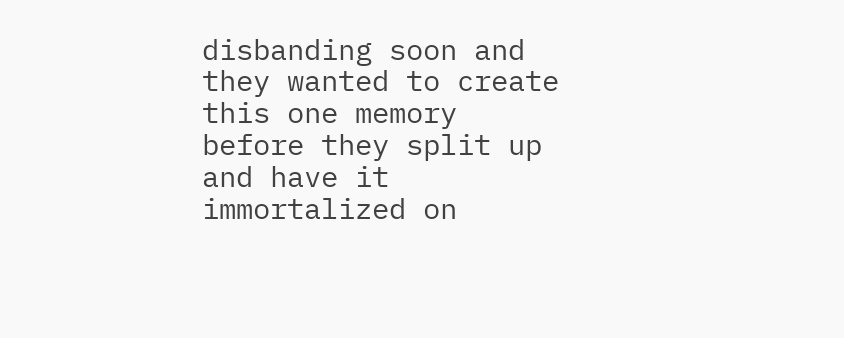disbanding soon and they wanted to create this one memory before they split up and have it immortalized on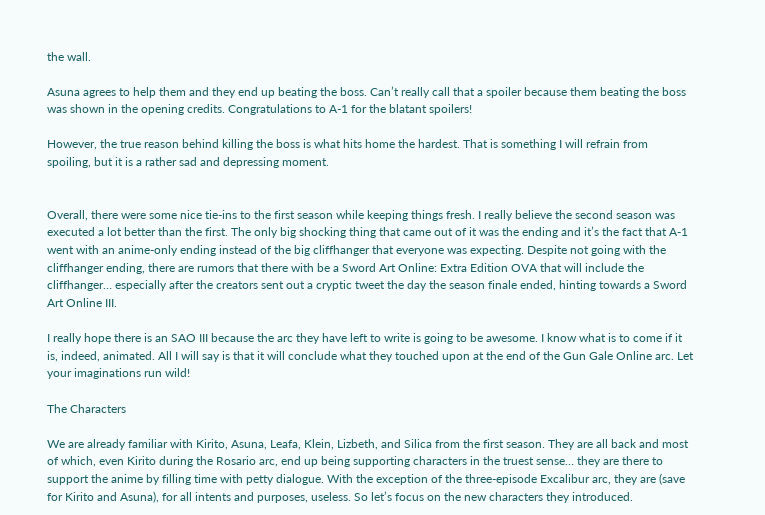the wall.

Asuna agrees to help them and they end up beating the boss. Can’t really call that a spoiler because them beating the boss was shown in the opening credits. Congratulations to A-1 for the blatant spoilers!

However, the true reason behind killing the boss is what hits home the hardest. That is something I will refrain from spoiling, but it is a rather sad and depressing moment.


Overall, there were some nice tie-ins to the first season while keeping things fresh. I really believe the second season was executed a lot better than the first. The only big shocking thing that came out of it was the ending and it’s the fact that A-1 went with an anime-only ending instead of the big cliffhanger that everyone was expecting. Despite not going with the cliffhanger ending, there are rumors that there with be a Sword Art Online: Extra Edition OVA that will include the cliffhanger… especially after the creators sent out a cryptic tweet the day the season finale ended, hinting towards a Sword Art Online III.

I really hope there is an SAO III because the arc they have left to write is going to be awesome. I know what is to come if it is, indeed, animated. All I will say is that it will conclude what they touched upon at the end of the Gun Gale Online arc. Let your imaginations run wild!

The Characters

We are already familiar with Kirito, Asuna, Leafa, Klein, Lizbeth, and Silica from the first season. They are all back and most of which, even Kirito during the Rosario arc, end up being supporting characters in the truest sense… they are there to support the anime by filling time with petty dialogue. With the exception of the three-episode Excalibur arc, they are (save for Kirito and Asuna), for all intents and purposes, useless. So let’s focus on the new characters they introduced.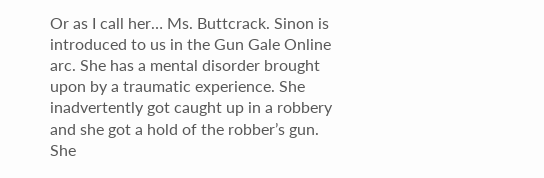Or as I call her… Ms. Buttcrack. Sinon is introduced to us in the Gun Gale Online arc. She has a mental disorder brought upon by a traumatic experience. She inadvertently got caught up in a robbery and she got a hold of the robber’s gun. She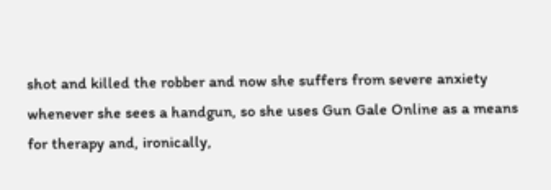shot and killed the robber and now she suffers from severe anxiety whenever she sees a handgun, so she uses Gun Gale Online as a means for therapy and, ironically,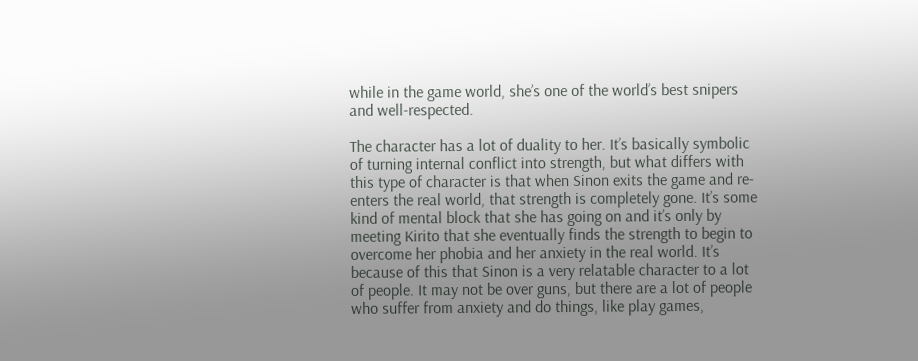while in the game world, she’s one of the world’s best snipers and well-respected.

The character has a lot of duality to her. It’s basically symbolic of turning internal conflict into strength, but what differs with this type of character is that when Sinon exits the game and re-enters the real world, that strength is completely gone. It’s some kind of mental block that she has going on and it’s only by meeting Kirito that she eventually finds the strength to begin to overcome her phobia and her anxiety in the real world. It’s because of this that Sinon is a very relatable character to a lot of people. It may not be over guns, but there are a lot of people who suffer from anxiety and do things, like play games,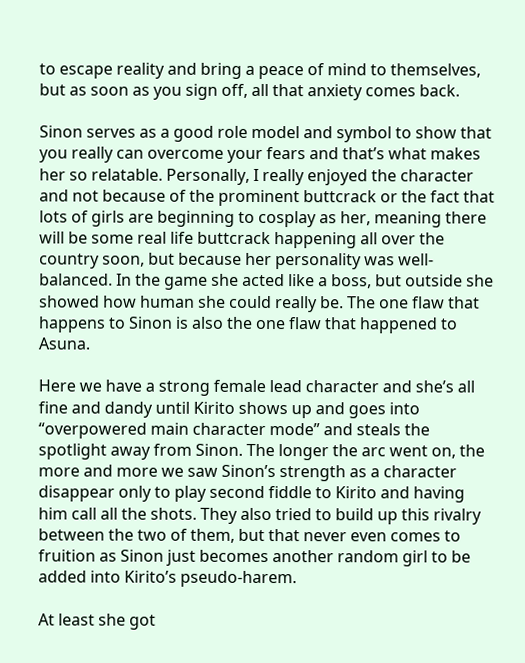to escape reality and bring a peace of mind to themselves, but as soon as you sign off, all that anxiety comes back.

Sinon serves as a good role model and symbol to show that you really can overcome your fears and that’s what makes her so relatable. Personally, I really enjoyed the character and not because of the prominent buttcrack or the fact that lots of girls are beginning to cosplay as her, meaning there will be some real life buttcrack happening all over the country soon, but because her personality was well-balanced. In the game she acted like a boss, but outside she showed how human she could really be. The one flaw that happens to Sinon is also the one flaw that happened to Asuna.

Here we have a strong female lead character and she’s all fine and dandy until Kirito shows up and goes into “overpowered main character mode” and steals the spotlight away from Sinon. The longer the arc went on, the more and more we saw Sinon’s strength as a character disappear only to play second fiddle to Kirito and having him call all the shots. They also tried to build up this rivalry between the two of them, but that never even comes to fruition as Sinon just becomes another random girl to be added into Kirito’s pseudo-harem.

At least she got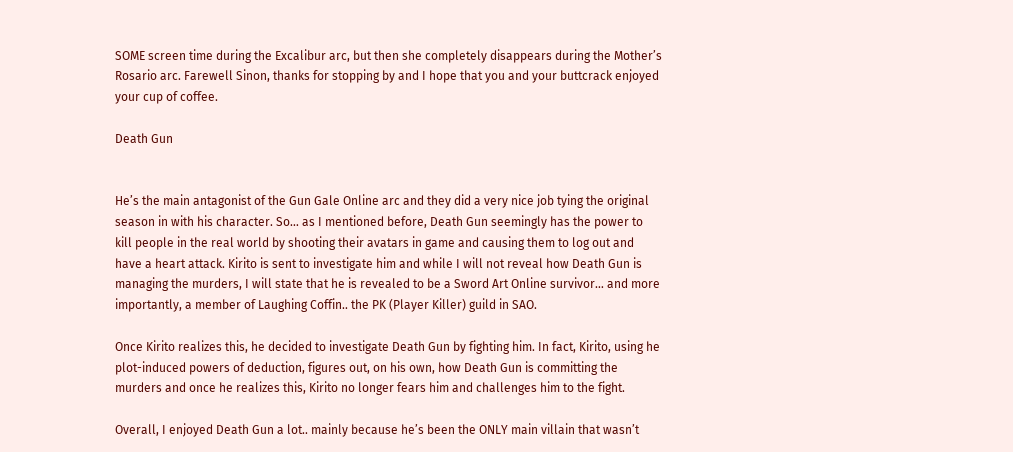SOME screen time during the Excalibur arc, but then she completely disappears during the Mother’s Rosario arc. Farewell Sinon, thanks for stopping by and I hope that you and your buttcrack enjoyed your cup of coffee.

Death Gun


He’s the main antagonist of the Gun Gale Online arc and they did a very nice job tying the original season in with his character. So… as I mentioned before, Death Gun seemingly has the power to kill people in the real world by shooting their avatars in game and causing them to log out and have a heart attack. Kirito is sent to investigate him and while I will not reveal how Death Gun is managing the murders, I will state that he is revealed to be a Sword Art Online survivor… and more importantly, a member of Laughing Coffin.. the PK (Player Killer) guild in SAO.

Once Kirito realizes this, he decided to investigate Death Gun by fighting him. In fact, Kirito, using he plot-induced powers of deduction, figures out, on his own, how Death Gun is committing the murders and once he realizes this, Kirito no longer fears him and challenges him to the fight.

Overall, I enjoyed Death Gun a lot.. mainly because he’s been the ONLY main villain that wasn’t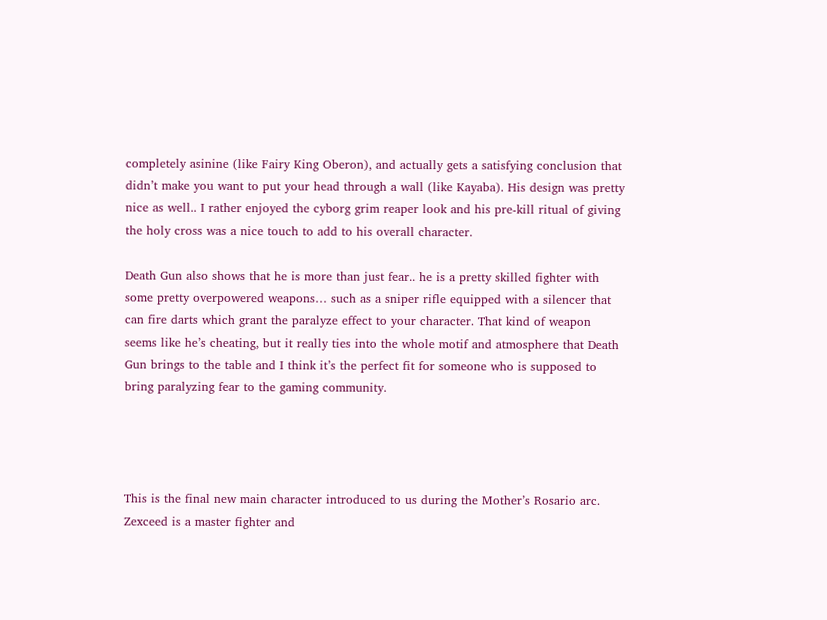completely asinine (like Fairy King Oberon), and actually gets a satisfying conclusion that didn’t make you want to put your head through a wall (like Kayaba). His design was pretty nice as well.. I rather enjoyed the cyborg grim reaper look and his pre-kill ritual of giving the holy cross was a nice touch to add to his overall character.

Death Gun also shows that he is more than just fear.. he is a pretty skilled fighter with some pretty overpowered weapons… such as a sniper rifle equipped with a silencer that can fire darts which grant the paralyze effect to your character. That kind of weapon seems like he’s cheating, but it really ties into the whole motif and atmosphere that Death Gun brings to the table and I think it’s the perfect fit for someone who is supposed to bring paralyzing fear to the gaming community.




This is the final new main character introduced to us during the Mother’s Rosario arc. Zexceed is a master fighter and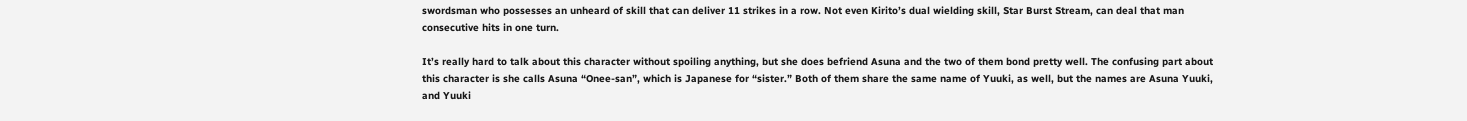swordsman who possesses an unheard of skill that can deliver 11 strikes in a row. Not even Kirito’s dual wielding skill, Star Burst Stream, can deal that man consecutive hits in one turn.

It’s really hard to talk about this character without spoiling anything, but she does befriend Asuna and the two of them bond pretty well. The confusing part about this character is she calls Asuna “Onee-san”, which is Japanese for “sister.” Both of them share the same name of Yuuki, as well, but the names are Asuna Yuuki, and Yuuki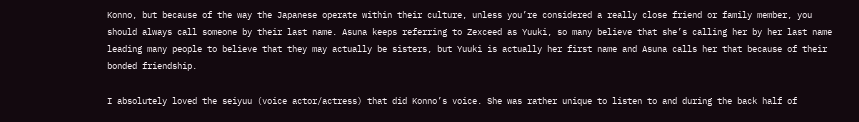Konno, but because of the way the Japanese operate within their culture, unless you’re considered a really close friend or family member, you should always call someone by their last name. Asuna keeps referring to Zexceed as Yuuki, so many believe that she’s calling her by her last name leading many people to believe that they may actually be sisters, but Yuuki is actually her first name and Asuna calls her that because of their bonded friendship.

I absolutely loved the seiyuu (voice actor/actress) that did Konno’s voice. She was rather unique to listen to and during the back half of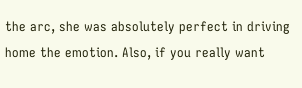the arc, she was absolutely perfect in driving home the emotion. Also, if you really want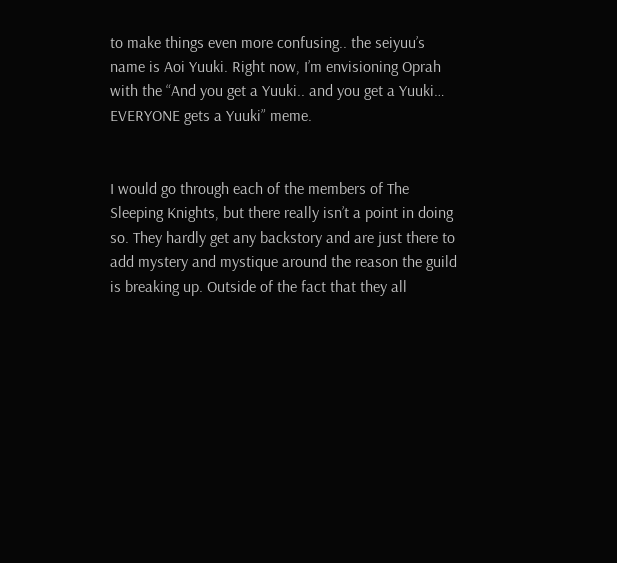to make things even more confusing.. the seiyuu’s name is Aoi Yuuki. Right now, I’m envisioning Oprah with the “And you get a Yuuki.. and you get a Yuuki… EVERYONE gets a Yuuki” meme.


I would go through each of the members of The Sleeping Knights, but there really isn’t a point in doing so. They hardly get any backstory and are just there to add mystery and mystique around the reason the guild is breaking up. Outside of the fact that they all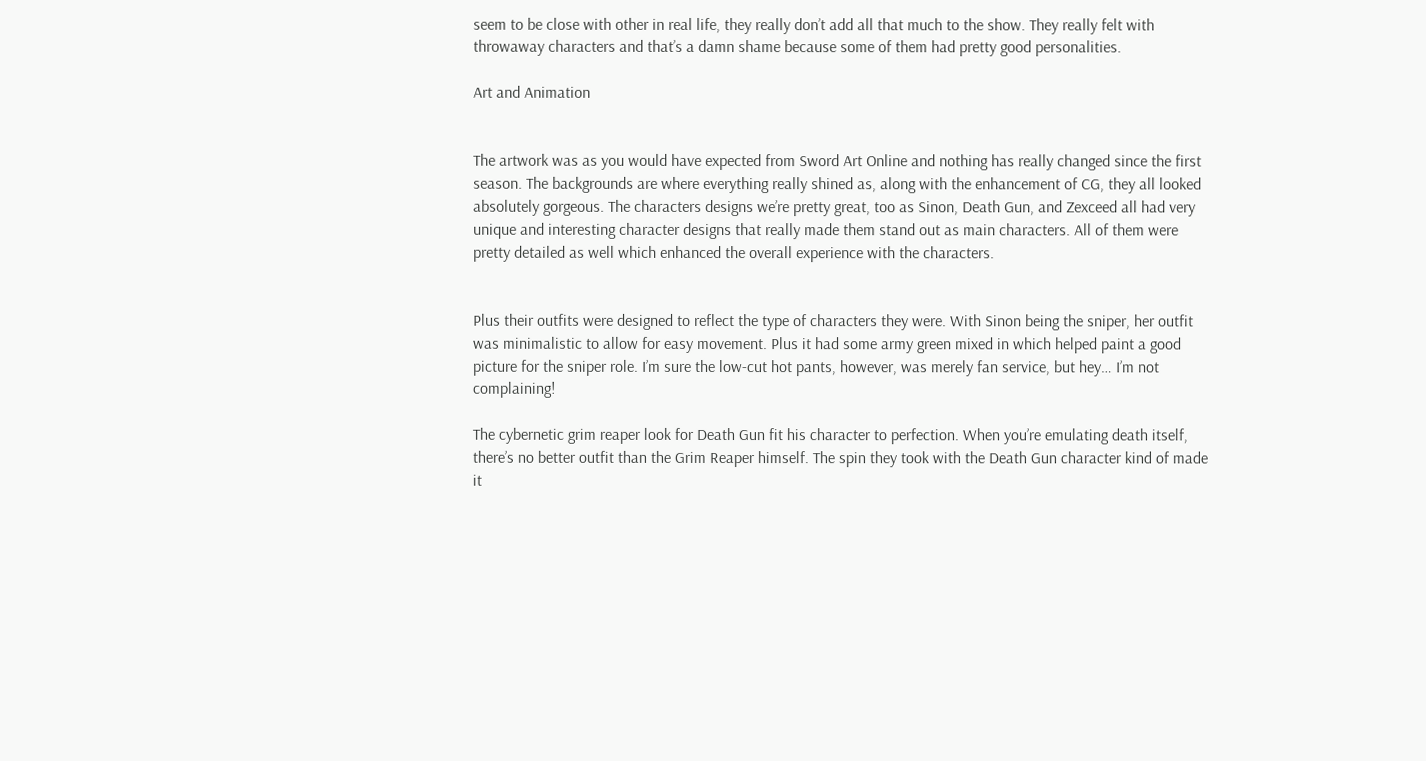seem to be close with other in real life, they really don’t add all that much to the show. They really felt with throwaway characters and that’s a damn shame because some of them had pretty good personalities.

Art and Animation


The artwork was as you would have expected from Sword Art Online and nothing has really changed since the first season. The backgrounds are where everything really shined as, along with the enhancement of CG, they all looked absolutely gorgeous. The characters designs we’re pretty great, too as Sinon, Death Gun, and Zexceed all had very unique and interesting character designs that really made them stand out as main characters. All of them were pretty detailed as well which enhanced the overall experience with the characters.


Plus their outfits were designed to reflect the type of characters they were. With Sinon being the sniper, her outfit was minimalistic to allow for easy movement. Plus it had some army green mixed in which helped paint a good picture for the sniper role. I’m sure the low-cut hot pants, however, was merely fan service, but hey… I’m not complaining!

The cybernetic grim reaper look for Death Gun fit his character to perfection. When you’re emulating death itself, there’s no better outfit than the Grim Reaper himself. The spin they took with the Death Gun character kind of made it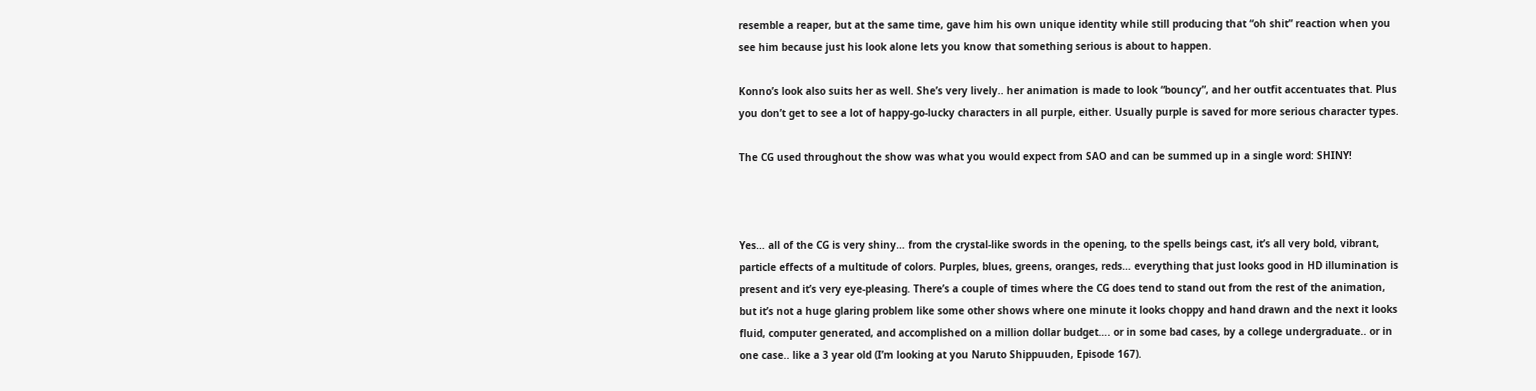resemble a reaper, but at the same time, gave him his own unique identity while still producing that “oh shit” reaction when you see him because just his look alone lets you know that something serious is about to happen.

Konno’s look also suits her as well. She’s very lively.. her animation is made to look “bouncy”, and her outfit accentuates that. Plus you don’t get to see a lot of happy-go-lucky characters in all purple, either. Usually purple is saved for more serious character types.

The CG used throughout the show was what you would expect from SAO and can be summed up in a single word: SHINY!



Yes… all of the CG is very shiny… from the crystal-like swords in the opening, to the spells beings cast, it’s all very bold, vibrant, particle effects of a multitude of colors. Purples, blues, greens, oranges, reds… everything that just looks good in HD illumination is present and it’s very eye-pleasing. There’s a couple of times where the CG does tend to stand out from the rest of the animation, but it’s not a huge glaring problem like some other shows where one minute it looks choppy and hand drawn and the next it looks fluid, computer generated, and accomplished on a million dollar budget…. or in some bad cases, by a college undergraduate.. or in one case.. like a 3 year old (I’m looking at you Naruto Shippuuden, Episode 167).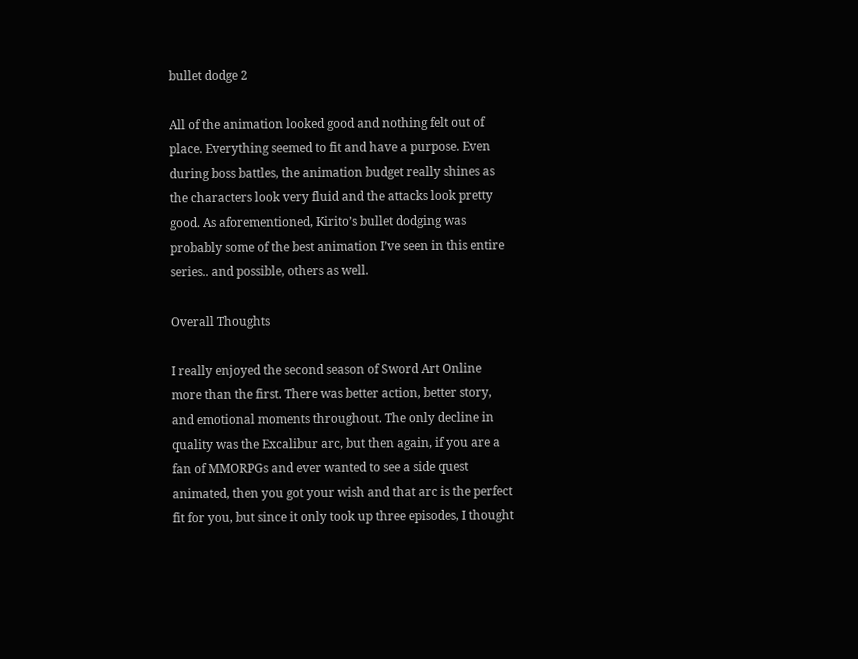bullet dodge 2

All of the animation looked good and nothing felt out of place. Everything seemed to fit and have a purpose. Even during boss battles, the animation budget really shines as the characters look very fluid and the attacks look pretty good. As aforementioned, Kirito’s bullet dodging was probably some of the best animation I’ve seen in this entire series.. and possible, others as well.

Overall Thoughts

I really enjoyed the second season of Sword Art Online more than the first. There was better action, better story, and emotional moments throughout. The only decline in quality was the Excalibur arc, but then again, if you are a fan of MMORPGs and ever wanted to see a side quest animated, then you got your wish and that arc is the perfect fit for you, but since it only took up three episodes, I thought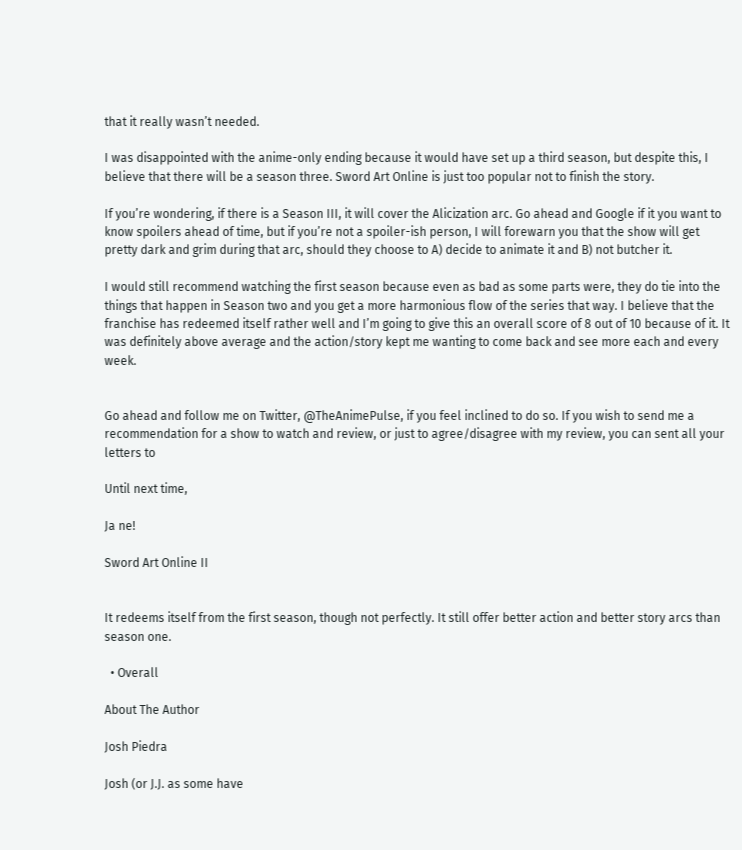that it really wasn’t needed.

I was disappointed with the anime-only ending because it would have set up a third season, but despite this, I believe that there will be a season three. Sword Art Online is just too popular not to finish the story.

If you’re wondering, if there is a Season III, it will cover the Alicization arc. Go ahead and Google if it you want to know spoilers ahead of time, but if you’re not a spoiler-ish person, I will forewarn you that the show will get pretty dark and grim during that arc, should they choose to A) decide to animate it and B) not butcher it.

I would still recommend watching the first season because even as bad as some parts were, they do tie into the things that happen in Season two and you get a more harmonious flow of the series that way. I believe that the franchise has redeemed itself rather well and I’m going to give this an overall score of 8 out of 10 because of it. It was definitely above average and the action/story kept me wanting to come back and see more each and every week.


Go ahead and follow me on Twitter, @TheAnimePulse, if you feel inclined to do so. If you wish to send me a recommendation for a show to watch and review, or just to agree/disagree with my review, you can sent all your letters to

Until next time,

Ja ne!

Sword Art Online II


It redeems itself from the first season, though not perfectly. It still offer better action and better story arcs than season one.

  • Overall

About The Author

Josh Piedra

Josh (or J.J. as some have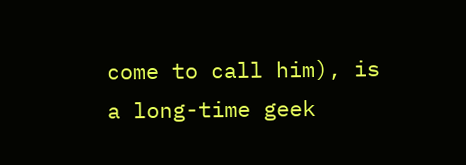come to call him), is a long-time geek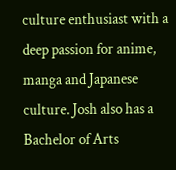culture enthusiast with a deep passion for anime, manga and Japanese culture. Josh also has a Bachelor of Arts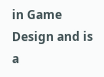in Game Design and is a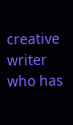creative writer who has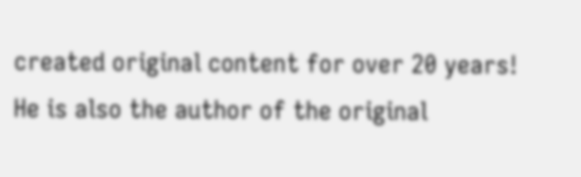created original content for over 20 years! He is also the author of the original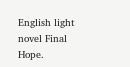English light novel Final Hope.